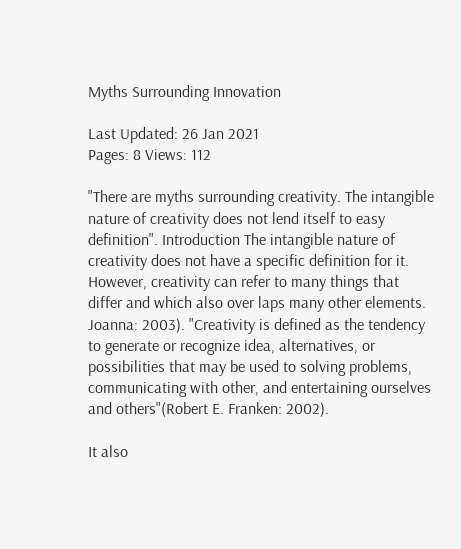Myths Surrounding Innovation

Last Updated: 26 Jan 2021
Pages: 8 Views: 112

"There are myths surrounding creativity. The intangible nature of creativity does not lend itself to easy definition". Introduction The intangible nature of creativity does not have a specific definition for it. However, creativity can refer to many things that differ and which also over laps many other elements. Joanna: 2003). "Creativity is defined as the tendency to generate or recognize idea, alternatives, or possibilities that may be used to solving problems, communicating with other, and entertaining ourselves and others"(Robert E. Franken: 2002).

It also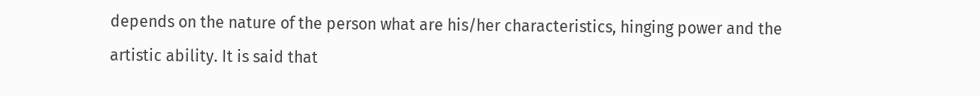depends on the nature of the person what are his/her characteristics, hinging power and the artistic ability. It is said that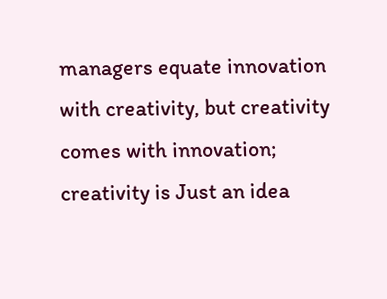managers equate innovation with creativity, but creativity comes with innovation; creativity is Just an idea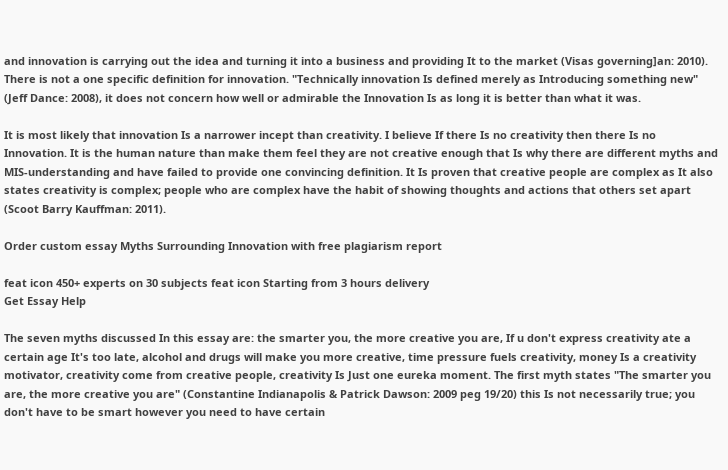and innovation is carrying out the idea and turning it into a business and providing It to the market (Visas governing]an: 2010). There is not a one specific definition for innovation. "Technically innovation Is defined merely as Introducing something new" (Jeff Dance: 2008), it does not concern how well or admirable the Innovation Is as long it is better than what it was.

It is most likely that innovation Is a narrower incept than creativity. I believe If there Is no creativity then there Is no Innovation. It is the human nature than make them feel they are not creative enough that Is why there are different myths and MIS-understanding and have failed to provide one convincing definition. It Is proven that creative people are complex as It also states creativity is complex; people who are complex have the habit of showing thoughts and actions that others set apart (Scoot Barry Kauffman: 2011).

Order custom essay Myths Surrounding Innovation with free plagiarism report

feat icon 450+ experts on 30 subjects feat icon Starting from 3 hours delivery
Get Essay Help

The seven myths discussed In this essay are: the smarter you, the more creative you are, If u don't express creativity ate a certain age It's too late, alcohol and drugs will make you more creative, time pressure fuels creativity, money Is a creativity motivator, creativity come from creative people, creativity Is Just one eureka moment. The first myth states "The smarter you are, the more creative you are" (Constantine Indianapolis & Patrick Dawson: 2009 peg 19/20) this Is not necessarily true; you don't have to be smart however you need to have certain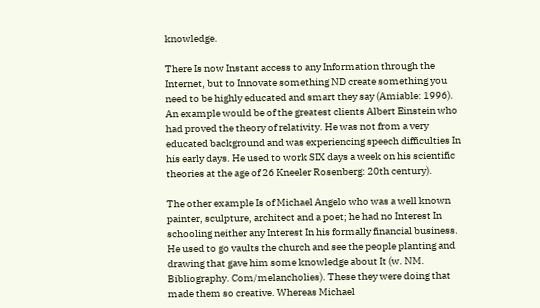knowledge.

There Is now Instant access to any Information through the Internet, but to Innovate something ND create something you need to be highly educated and smart they say (Amiable: 1996). An example would be of the greatest clients Albert Einstein who had proved the theory of relativity. He was not from a very educated background and was experiencing speech difficulties In his early days. He used to work SIX days a week on his scientific theories at the age of 26 Kneeler Rosenberg: 20th century).

The other example Is of Michael Angelo who was a well known painter, sculpture, architect and a poet; he had no Interest In schooling neither any Interest In his formally financial business. He used to go vaults the church and see the people planting and drawing that gave him some knowledge about It (w. NM. Bibliography. Com/melancholies). These they were doing that made them so creative. Whereas Michael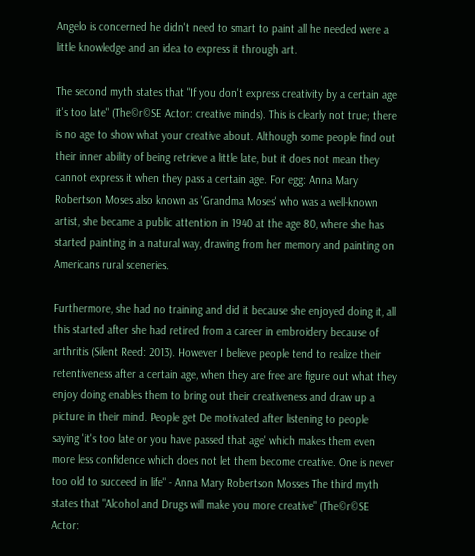Angelo is concerned he didn't need to smart to paint all he needed were a little knowledge and an idea to express it through art.

The second myth states that "If you don't express creativity by a certain age it's too late" (The©r©SE Actor: creative minds). This is clearly not true; there is no age to show what your creative about. Although some people find out their inner ability of being retrieve a little late, but it does not mean they cannot express it when they pass a certain age. For egg: Anna Mary Robertson Moses also known as 'Grandma Moses' who was a well-known artist, she became a public attention in 1940 at the age 80, where she has started painting in a natural way, drawing from her memory and painting on Americans rural sceneries.

Furthermore, she had no training and did it because she enjoyed doing it, all this started after she had retired from a career in embroidery because of arthritis (Silent Reed: 2013). However I believe people tend to realize their retentiveness after a certain age, when they are free are figure out what they enjoy doing enables them to bring out their creativeness and draw up a picture in their mind. People get De motivated after listening to people saying 'it's too late or you have passed that age' which makes them even more less confidence which does not let them become creative. One is never too old to succeed in life" - Anna Mary Robertson Mosses The third myth states that "Alcohol and Drugs will make you more creative" (The©r©SE Actor: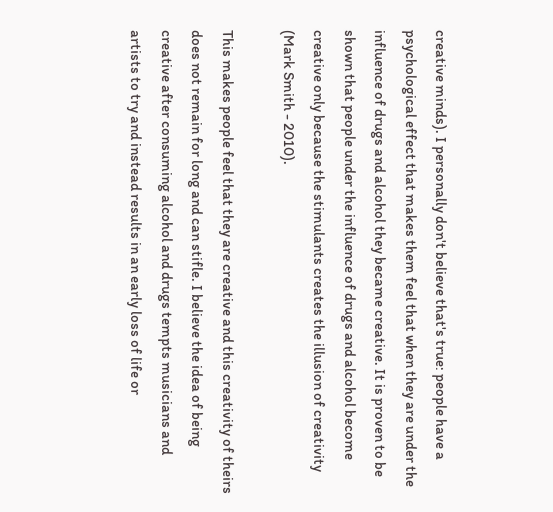creative minds). I personally don't believe that's true: people have a psychological effect that makes them feel that when they are under the influence of drugs and alcohol they became creative. It is proven to be shown that people under the influence of drugs and alcohol become creative only because the stimulants creates the illusion of creativity (Mark Smith - 2010).

This makes people feel that they are creative and this creativity of theirs does not remain for long and can stifle. I believe the idea of being creative after consuming alcohol and drugs tempts musicians and artists to try and instead results in an early loss of life or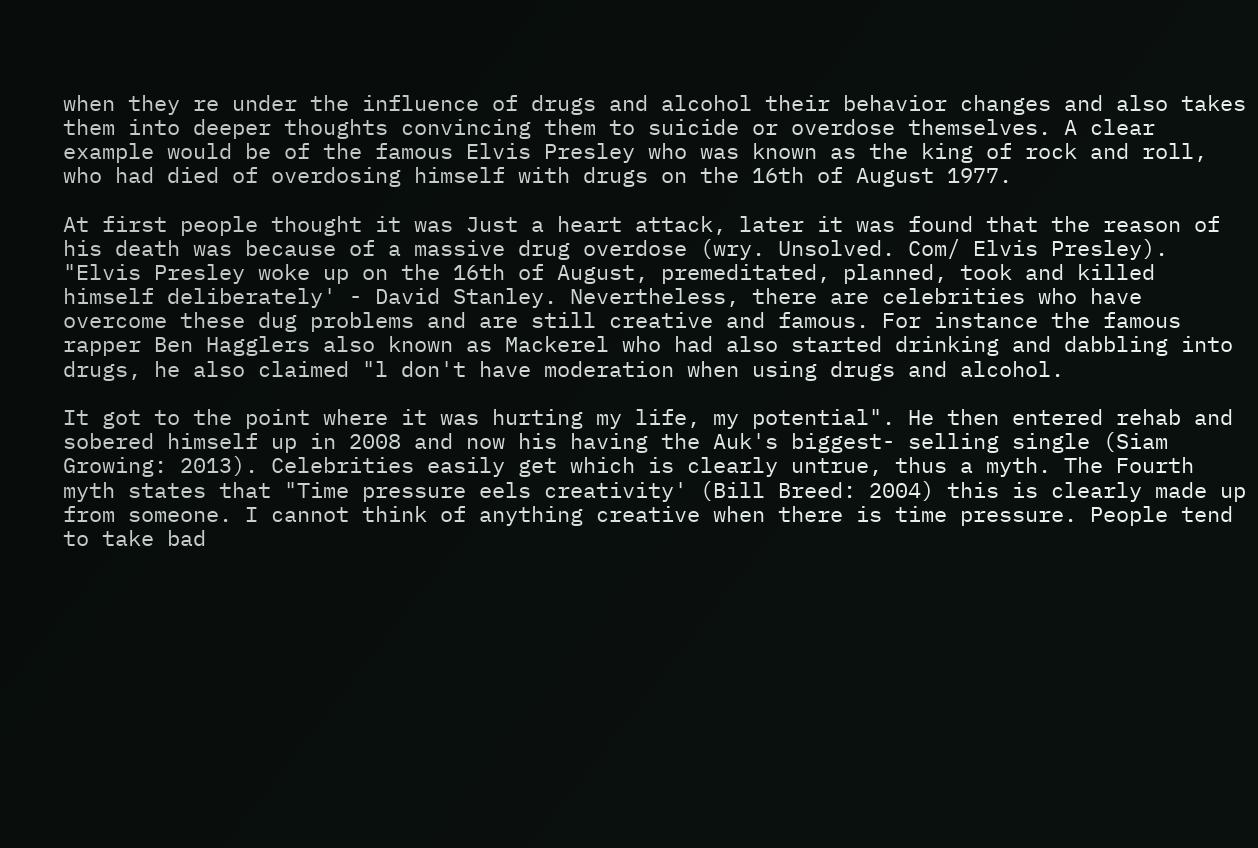when they re under the influence of drugs and alcohol their behavior changes and also takes them into deeper thoughts convincing them to suicide or overdose themselves. A clear example would be of the famous Elvis Presley who was known as the king of rock and roll, who had died of overdosing himself with drugs on the 16th of August 1977.

At first people thought it was Just a heart attack, later it was found that the reason of his death was because of a massive drug overdose (wry. Unsolved. Com/ Elvis Presley). "Elvis Presley woke up on the 16th of August, premeditated, planned, took and killed himself deliberately' - David Stanley. Nevertheless, there are celebrities who have overcome these dug problems and are still creative and famous. For instance the famous rapper Ben Hagglers also known as Mackerel who had also started drinking and dabbling into drugs, he also claimed "l don't have moderation when using drugs and alcohol.

It got to the point where it was hurting my life, my potential". He then entered rehab and sobered himself up in 2008 and now his having the Auk's biggest- selling single (Siam Growing: 2013). Celebrities easily get which is clearly untrue, thus a myth. The Fourth myth states that "Time pressure eels creativity' (Bill Breed: 2004) this is clearly made up from someone. I cannot think of anything creative when there is time pressure. People tend to take bad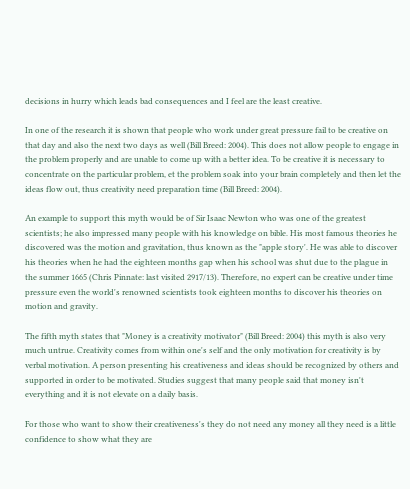decisions in hurry which leads bad consequences and I feel are the least creative.

In one of the research it is shown that people who work under great pressure fail to be creative on that day and also the next two days as well (Bill Breed: 2004). This does not allow people to engage in the problem properly and are unable to come up with a better idea. To be creative it is necessary to concentrate on the particular problem, et the problem soak into your brain completely and then let the ideas flow out, thus creativity need preparation time (Bill Breed: 2004).

An example to support this myth would be of Sir Isaac Newton who was one of the greatest scientists; he also impressed many people with his knowledge on bible. His most famous theories he discovered was the motion and gravitation, thus known as the "apple story'. He was able to discover his theories when he had the eighteen months gap when his school was shut due to the plague in the summer 1665 (Chris Pinnate: last visited 2917/13). Therefore, no expert can be creative under time pressure even the world's renowned scientists took eighteen months to discover his theories on motion and gravity.

The fifth myth states that "Money is a creativity motivator" (Bill Breed: 2004) this myth is also very much untrue. Creativity comes from within one's self and the only motivation for creativity is by verbal motivation. A person presenting his creativeness and ideas should be recognized by others and supported in order to be motivated. Studies suggest that many people said that money isn't everything and it is not elevate on a daily basis.

For those who want to show their creativeness's they do not need any money all they need is a little confidence to show what they are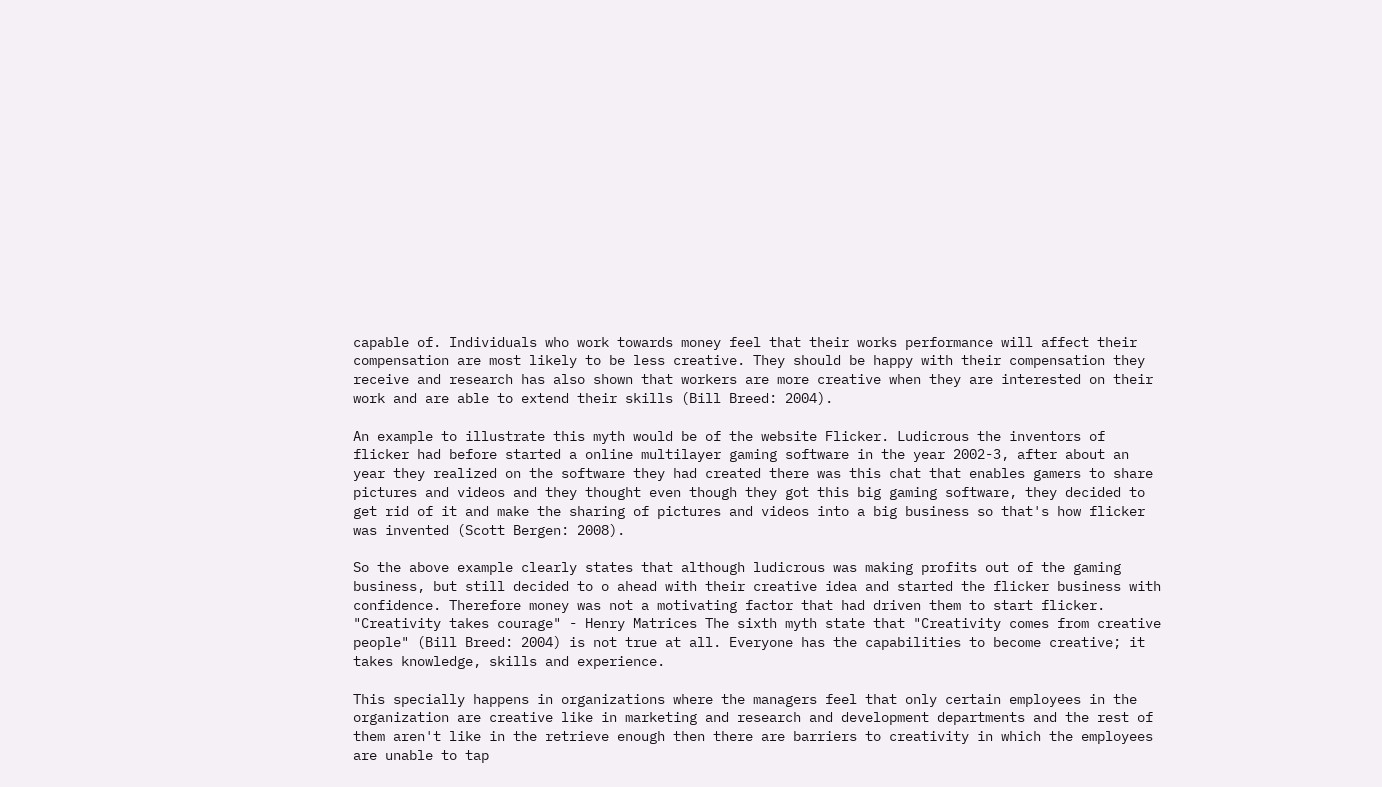capable of. Individuals who work towards money feel that their works performance will affect their compensation are most likely to be less creative. They should be happy with their compensation they receive and research has also shown that workers are more creative when they are interested on their work and are able to extend their skills (Bill Breed: 2004).

An example to illustrate this myth would be of the website Flicker. Ludicrous the inventors of flicker had before started a online multilayer gaming software in the year 2002-3, after about an year they realized on the software they had created there was this chat that enables gamers to share pictures and videos and they thought even though they got this big gaming software, they decided to get rid of it and make the sharing of pictures and videos into a big business so that's how flicker was invented (Scott Bergen: 2008).

So the above example clearly states that although ludicrous was making profits out of the gaming business, but still decided to o ahead with their creative idea and started the flicker business with confidence. Therefore money was not a motivating factor that had driven them to start flicker. "Creativity takes courage" - Henry Matrices The sixth myth state that "Creativity comes from creative people" (Bill Breed: 2004) is not true at all. Everyone has the capabilities to become creative; it takes knowledge, skills and experience.

This specially happens in organizations where the managers feel that only certain employees in the organization are creative like in marketing and research and development departments and the rest of them aren't like in the retrieve enough then there are barriers to creativity in which the employees are unable to tap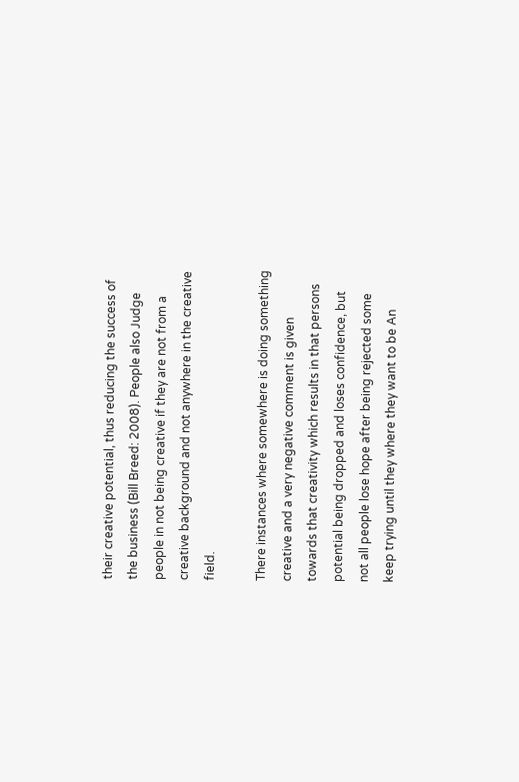their creative potential, thus reducing the success of the business (Bill Breed: 2008). People also Judge people in not being creative if they are not from a creative background and not anywhere in the creative field.

There instances where somewhere is doing something creative and a very negative comment is given towards that creativity which results in that persons potential being dropped and loses confidence, but not all people lose hope after being rejected some keep trying until they where they want to be An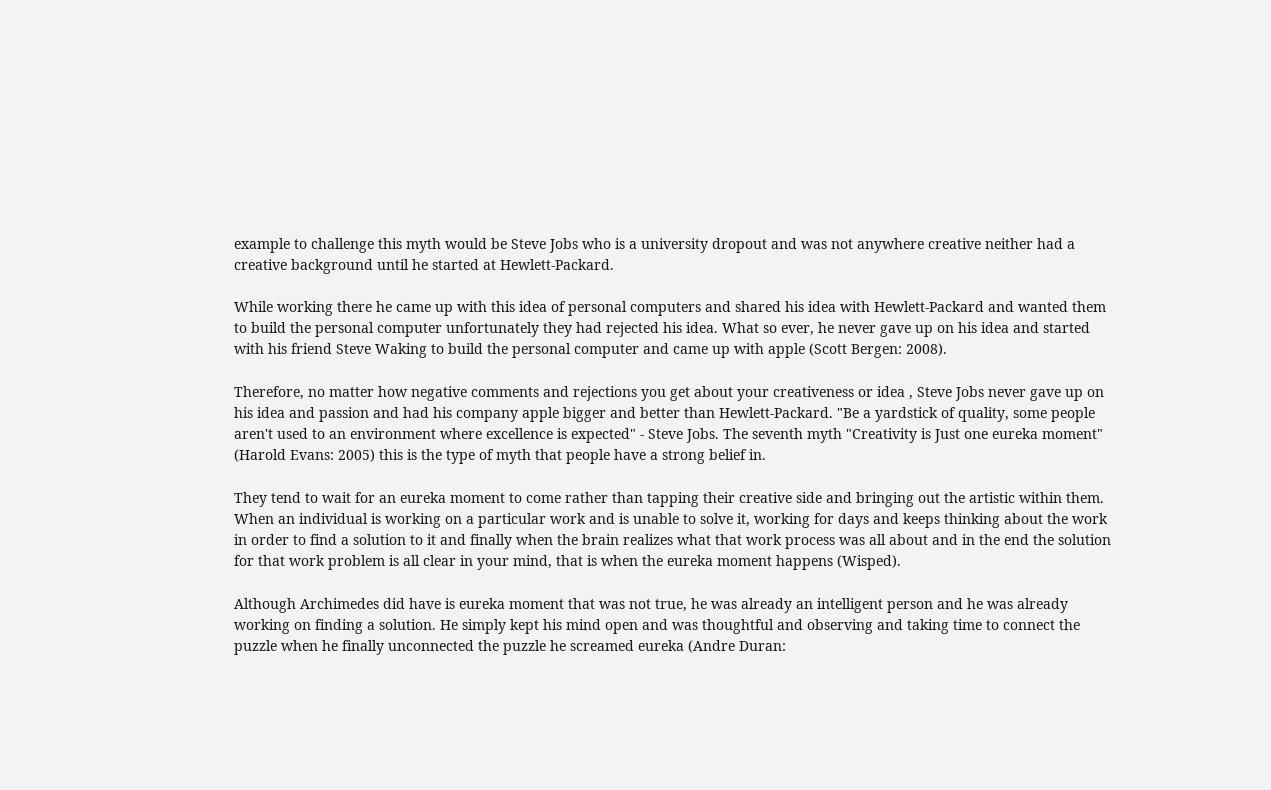example to challenge this myth would be Steve Jobs who is a university dropout and was not anywhere creative neither had a creative background until he started at Hewlett-Packard.

While working there he came up with this idea of personal computers and shared his idea with Hewlett-Packard and wanted them to build the personal computer unfortunately they had rejected his idea. What so ever, he never gave up on his idea and started with his friend Steve Waking to build the personal computer and came up with apple (Scott Bergen: 2008).

Therefore, no matter how negative comments and rejections you get about your creativeness or idea , Steve Jobs never gave up on his idea and passion and had his company apple bigger and better than Hewlett-Packard. "Be a yardstick of quality, some people aren't used to an environment where excellence is expected" - Steve Jobs. The seventh myth "Creativity is Just one eureka moment" (Harold Evans: 2005) this is the type of myth that people have a strong belief in.

They tend to wait for an eureka moment to come rather than tapping their creative side and bringing out the artistic within them. When an individual is working on a particular work and is unable to solve it, working for days and keeps thinking about the work in order to find a solution to it and finally when the brain realizes what that work process was all about and in the end the solution for that work problem is all clear in your mind, that is when the eureka moment happens (Wisped).

Although Archimedes did have is eureka moment that was not true, he was already an intelligent person and he was already working on finding a solution. He simply kept his mind open and was thoughtful and observing and taking time to connect the puzzle when he finally unconnected the puzzle he screamed eureka (Andre Duran: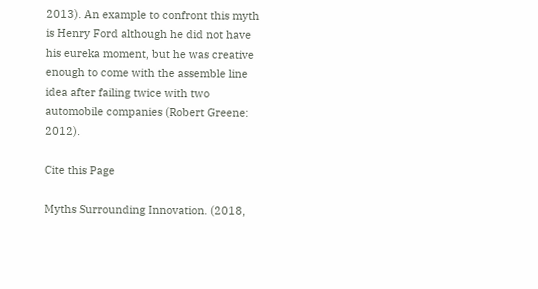2013). An example to confront this myth is Henry Ford although he did not have his eureka moment, but he was creative enough to come with the assemble line idea after failing twice with two automobile companies (Robert Greene: 2012).

Cite this Page

Myths Surrounding Innovation. (2018,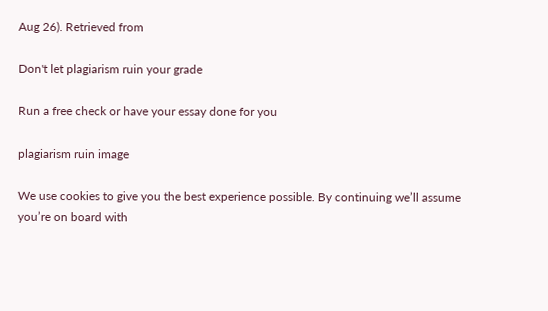Aug 26). Retrieved from

Don't let plagiarism ruin your grade

Run a free check or have your essay done for you

plagiarism ruin image

We use cookies to give you the best experience possible. By continuing we’ll assume you’re on board with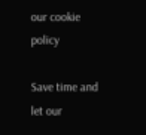our cookie policy

Save time and let our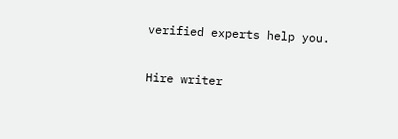verified experts help you.

Hire writer